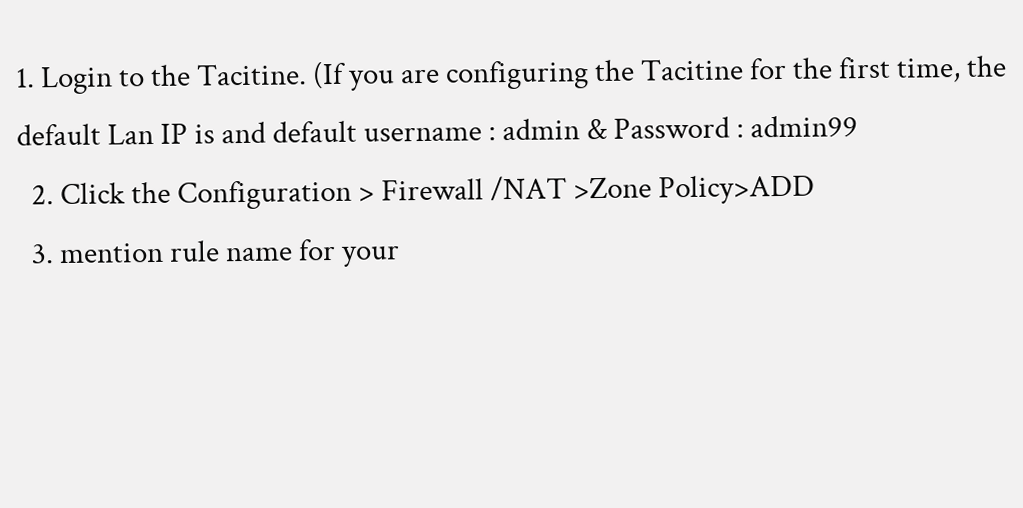1. Login to the Tacitine. (If you are configuring the Tacitine for the first time, the default Lan IP is and default username : admin & Password : admin99
  2. Click the Configuration > Firewall /NAT >Zone Policy>ADD
  3. mention rule name for your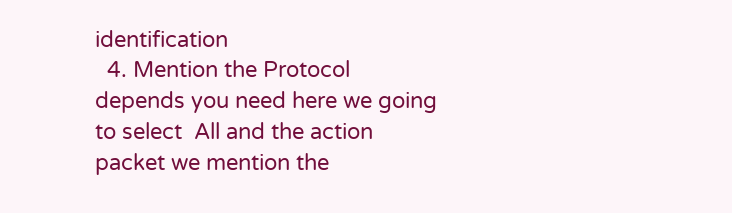identification
  4. Mention the Protocol depends you need here we going to select  All and the action  packet we mention the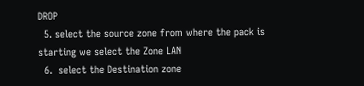DROP
  5. select the source zone from where the pack is starting we select the Zone LAN
  6.  select the Destination zone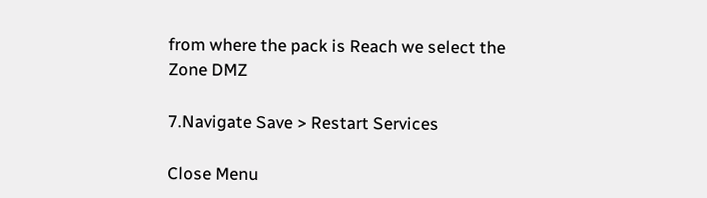from where the pack is Reach we select the Zone DMZ

7.Navigate Save > Restart Services

Close Menu